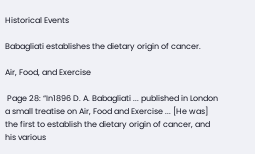Historical Events

Babagliati establishes the dietary origin of cancer.

Air, Food, and Exercise

 Page 28: “In1896 D. A. Babagliati ... published in London a small treatise on Air, Food and Exercise ... [He was] the first to establish the dietary origin of cancer, and his various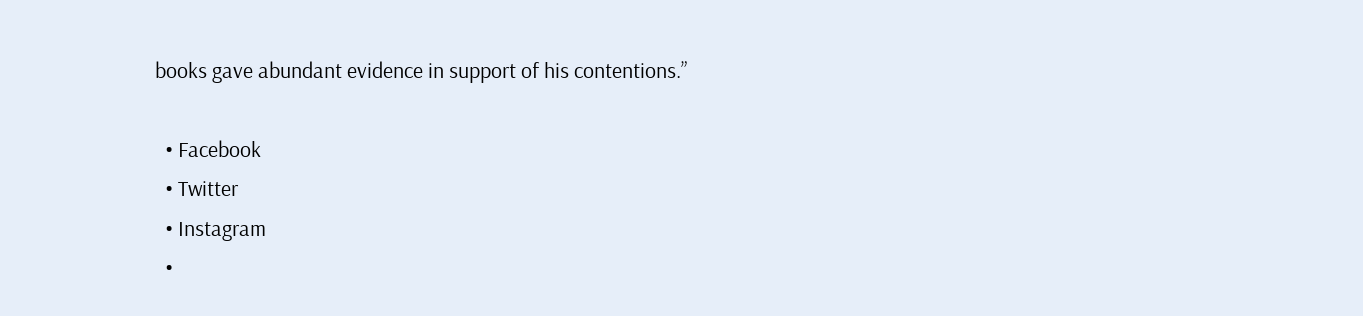books gave abundant evidence in support of his contentions.”

  • Facebook
  • Twitter
  • Instagram
  •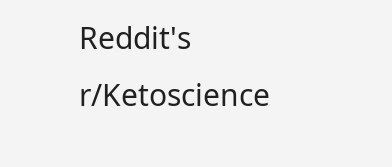Reddit's r/Ketoscience